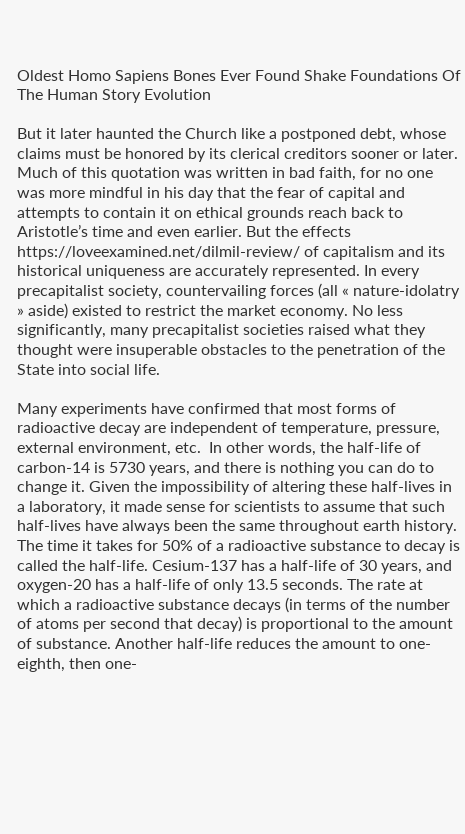Oldest Homo Sapiens Bones Ever Found Shake Foundations Of The Human Story Evolution

But it later haunted the Church like a postponed debt, whose claims must be honored by its clerical creditors sooner or later. Much of this quotation was written in bad faith, for no one was more mindful in his day that the fear of capital and attempts to contain it on ethical grounds reach back to Aristotle’s time and even earlier. But the effects https://loveexamined.net/dilmil-review/ of capitalism and its historical uniqueness are accurately represented. In every precapitalist society, countervailing forces (all « nature-idolatry » aside) existed to restrict the market economy. No less significantly, many precapitalist societies raised what they thought were insuperable obstacles to the penetration of the State into social life.

Many experiments have confirmed that most forms of radioactive decay are independent of temperature, pressure, external environment, etc.  In other words, the half-life of carbon-14 is 5730 years, and there is nothing you can do to change it. Given the impossibility of altering these half-lives in a laboratory, it made sense for scientists to assume that such half-lives have always been the same throughout earth history. The time it takes for 50% of a radioactive substance to decay is called the half-life. Cesium-137 has a half-life of 30 years, and oxygen-20 has a half-life of only 13.5 seconds. The rate at which a radioactive substance decays (in terms of the number of atoms per second that decay) is proportional to the amount of substance. Another half-life reduces the amount to one-eighth, then one-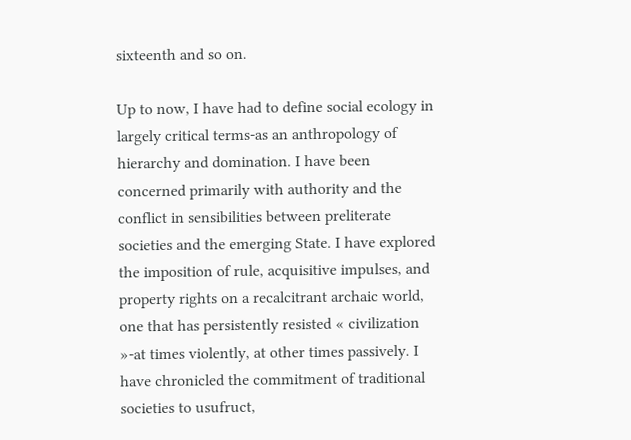sixteenth and so on.

Up to now, I have had to define social ecology in largely critical terms-as an anthropology of hierarchy and domination. I have been concerned primarily with authority and the conflict in sensibilities between preliterate societies and the emerging State. I have explored the imposition of rule, acquisitive impulses, and property rights on a recalcitrant archaic world, one that has persistently resisted « civilization »-at times violently, at other times passively. I have chronicled the commitment of traditional societies to usufruct,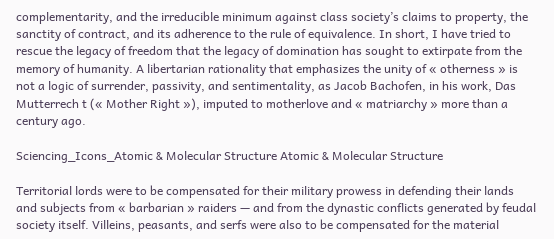complementarity, and the irreducible minimum against class society’s claims to property, the sanctity of contract, and its adherence to the rule of equivalence. In short, I have tried to rescue the legacy of freedom that the legacy of domination has sought to extirpate from the memory of humanity. A libertarian rationality that emphasizes the unity of « otherness » is not a logic of surrender, passivity, and sentimentality, as Jacob Bachofen, in his work, Das Mutterrech t (« Mother Right »), imputed to motherlove and « matriarchy » more than a century ago.

Sciencing_Icons_Atomic & Molecular Structure Atomic & Molecular Structure

Territorial lords were to be compensated for their military prowess in defending their lands and subjects from « barbarian » raiders — and from the dynastic conflicts generated by feudal society itself. Villeins, peasants, and serfs were also to be compensated for the material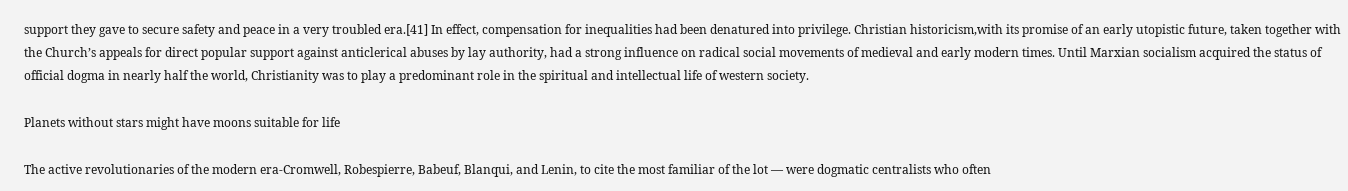support they gave to secure safety and peace in a very troubled era.[41] In effect, compensation for inequalities had been denatured into privilege. Christian historicism,with its promise of an early utopistic future, taken together with the Church’s appeals for direct popular support against anticlerical abuses by lay authority, had a strong influence on radical social movements of medieval and early modern times. Until Marxian socialism acquired the status of official dogma in nearly half the world, Christianity was to play a predominant role in the spiritual and intellectual life of western society.

Planets without stars might have moons suitable for life

The active revolutionaries of the modern era-Cromwell, Robespierre, Babeuf, Blanqui, and Lenin, to cite the most familiar of the lot — were dogmatic centralists who often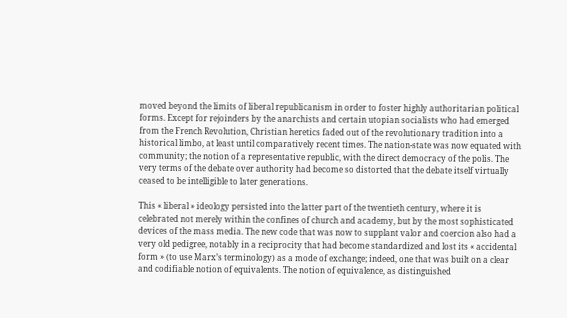moved beyond the limits of liberal republicanism in order to foster highly authoritarian political forms. Except for rejoinders by the anarchists and certain utopian socialists who had emerged from the French Revolution, Christian heretics faded out of the revolutionary tradition into a historical limbo, at least until comparatively recent times. The nation-state was now equated with community; the notion of a representative republic, with the direct democracy of the polis. The very terms of the debate over authority had become so distorted that the debate itself virtually ceased to be intelligible to later generations.

This « liberal » ideology persisted into the latter part of the twentieth century, where it is celebrated not merely within the confines of church and academy, but by the most sophisticated devices of the mass media. The new code that was now to supplant valor and coercion also had a very old pedigree, notably in a reciprocity that had become standardized and lost its « accidental form » (to use Marx’s terminology) as a mode of exchange; indeed, one that was built on a clear and codifiable notion of equivalents. The notion of equivalence, as distinguished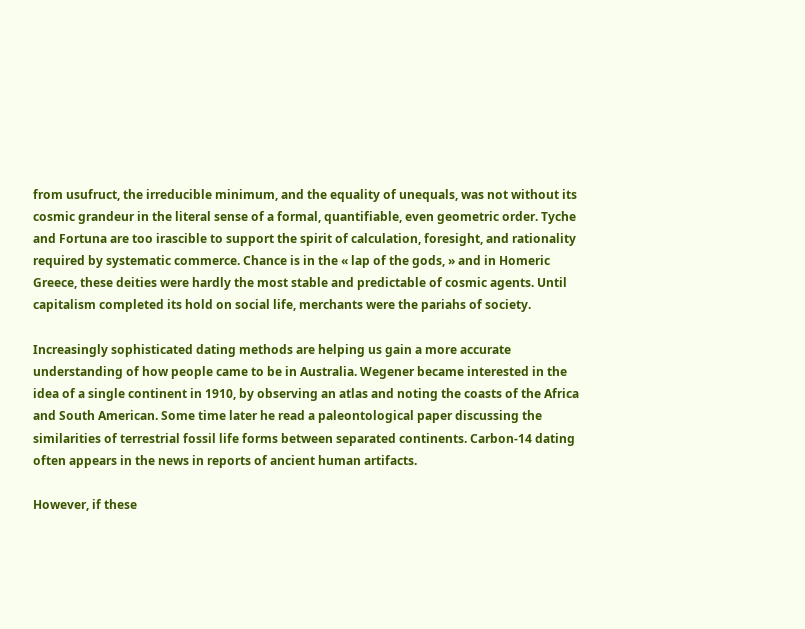from usufruct, the irreducible minimum, and the equality of unequals, was not without its cosmic grandeur in the literal sense of a formal, quantifiable, even geometric order. Tyche and Fortuna are too irascible to support the spirit of calculation, foresight, and rationality required by systematic commerce. Chance is in the « lap of the gods, » and in Homeric Greece, these deities were hardly the most stable and predictable of cosmic agents. Until capitalism completed its hold on social life, merchants were the pariahs of society.

Increasingly sophisticated dating methods are helping us gain a more accurate understanding of how people came to be in Australia. Wegener became interested in the idea of a single continent in 1910, by observing an atlas and noting the coasts of the Africa and South American. Some time later he read a paleontological paper discussing the similarities of terrestrial fossil life forms between separated continents. Carbon-14 dating often appears in the news in reports of ancient human artifacts.

However, if these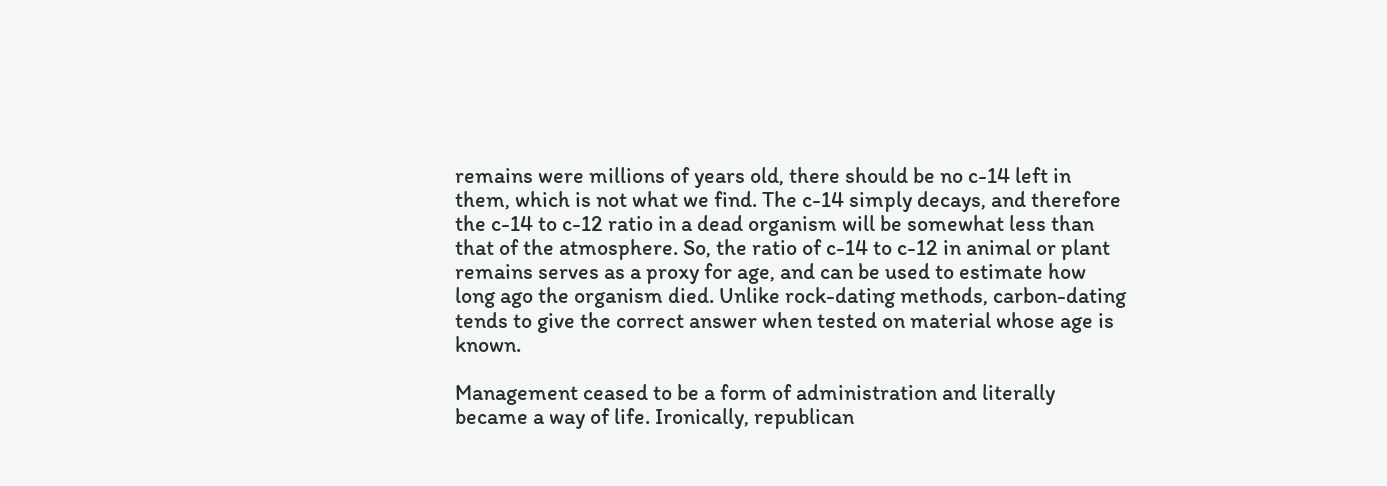remains were millions of years old, there should be no c-14 left in them, which is not what we find. The c-14 simply decays, and therefore the c-14 to c-12 ratio in a dead organism will be somewhat less than that of the atmosphere. So, the ratio of c-14 to c-12 in animal or plant remains serves as a proxy for age, and can be used to estimate how long ago the organism died. Unlike rock-dating methods, carbon-dating tends to give the correct answer when tested on material whose age is known.

Management ceased to be a form of administration and literally became a way of life. Ironically, republican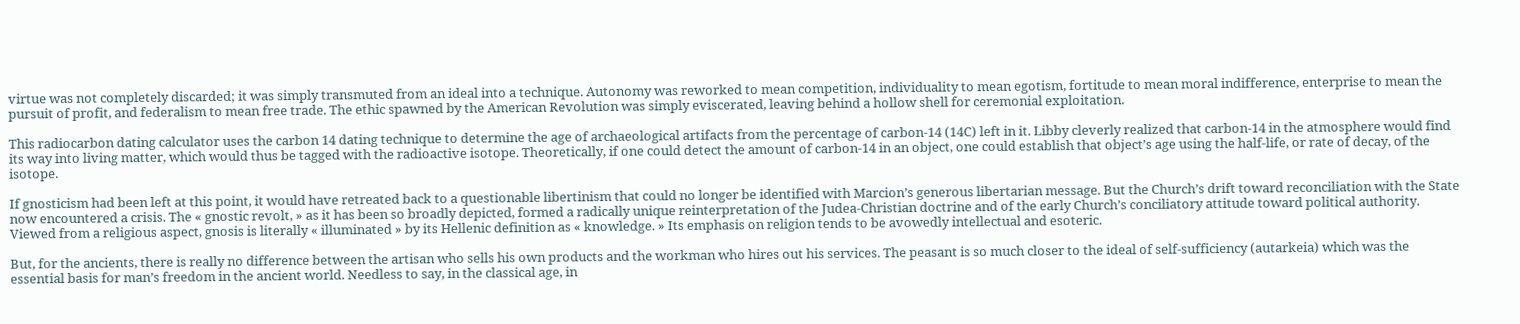virtue was not completely discarded; it was simply transmuted from an ideal into a technique. Autonomy was reworked to mean competition, individuality to mean egotism, fortitude to mean moral indifference, enterprise to mean the pursuit of profit, and federalism to mean free trade. The ethic spawned by the American Revolution was simply eviscerated, leaving behind a hollow shell for ceremonial exploitation.

This radiocarbon dating calculator uses the carbon 14 dating technique to determine the age of archaeological artifacts from the percentage of carbon-14 (14C) left in it. Libby cleverly realized that carbon-14 in the atmosphere would find its way into living matter, which would thus be tagged with the radioactive isotope. Theoretically, if one could detect the amount of carbon-14 in an object, one could establish that object’s age using the half-life, or rate of decay, of the isotope.

If gnosticism had been left at this point, it would have retreated back to a questionable libertinism that could no longer be identified with Marcion’s generous libertarian message. But the Church’s drift toward reconciliation with the State now encountered a crisis. The « gnostic revolt, » as it has been so broadly depicted, formed a radically unique reinterpretation of the Judea-Christian doctrine and of the early Church’s conciliatory attitude toward political authority. Viewed from a religious aspect, gnosis is literally « illuminated » by its Hellenic definition as « knowledge. » Its emphasis on religion tends to be avowedly intellectual and esoteric.

But, for the ancients, there is really no difference between the artisan who sells his own products and the workman who hires out his services. The peasant is so much closer to the ideal of self-sufficiency (autarkeia) which was the essential basis for man’s freedom in the ancient world. Needless to say, in the classical age, in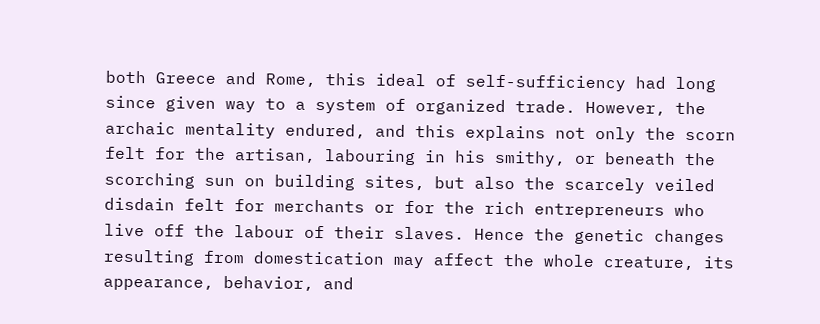both Greece and Rome, this ideal of self-sufficiency had long since given way to a system of organized trade. However, the archaic mentality endured, and this explains not only the scorn felt for the artisan, labouring in his smithy, or beneath the scorching sun on building sites, but also the scarcely veiled disdain felt for merchants or for the rich entrepreneurs who live off the labour of their slaves. Hence the genetic changes resulting from domestication may affect the whole creature, its appearance, behavior, and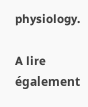physiology.

A lire également